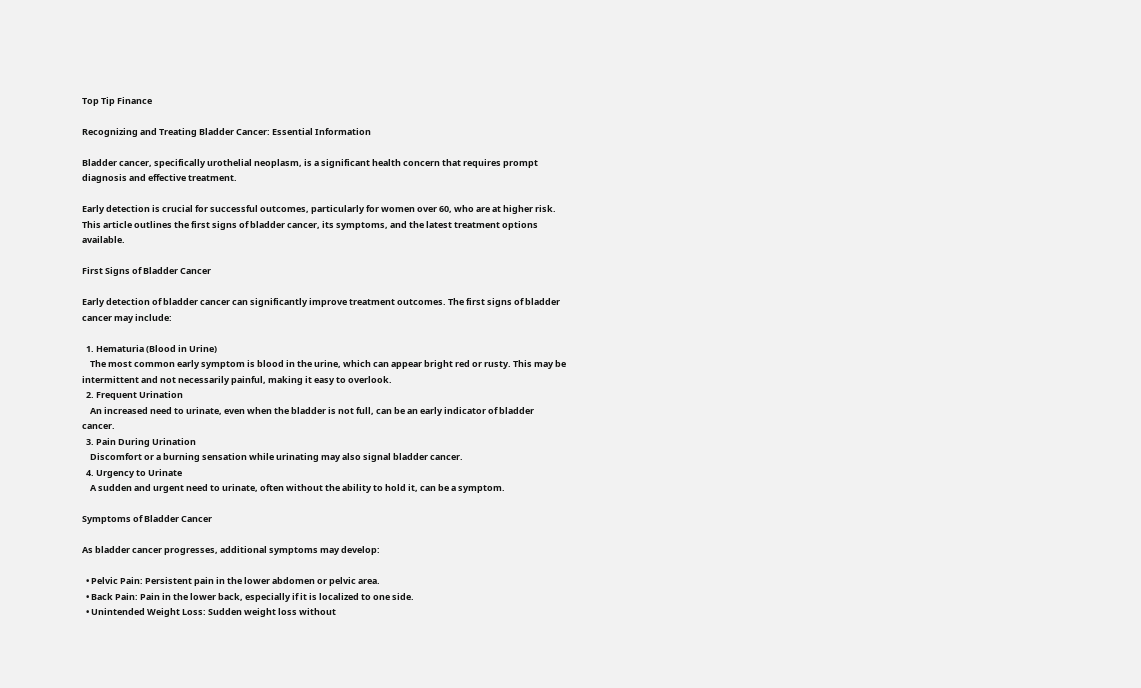Top Tip Finance

Recognizing and Treating Bladder Cancer: Essential Information

Bladder cancer, specifically urothelial neoplasm, is a significant health concern that requires prompt diagnosis and effective treatment.

Early detection is crucial for successful outcomes, particularly for women over 60, who are at higher risk. This article outlines the first signs of bladder cancer, its symptoms, and the latest treatment options available.

First Signs of Bladder Cancer

Early detection of bladder cancer can significantly improve treatment outcomes. The first signs of bladder cancer may include:

  1. Hematuria (Blood in Urine)
    The most common early symptom is blood in the urine, which can appear bright red or rusty. This may be intermittent and not necessarily painful, making it easy to overlook.
  2. Frequent Urination
    An increased need to urinate, even when the bladder is not full, can be an early indicator of bladder cancer.
  3. Pain During Urination
    Discomfort or a burning sensation while urinating may also signal bladder cancer.
  4. Urgency to Urinate
    A sudden and urgent need to urinate, often without the ability to hold it, can be a symptom.

Symptoms of Bladder Cancer

As bladder cancer progresses, additional symptoms may develop:

  • Pelvic Pain: Persistent pain in the lower abdomen or pelvic area.
  • Back Pain: Pain in the lower back, especially if it is localized to one side.
  • Unintended Weight Loss: Sudden weight loss without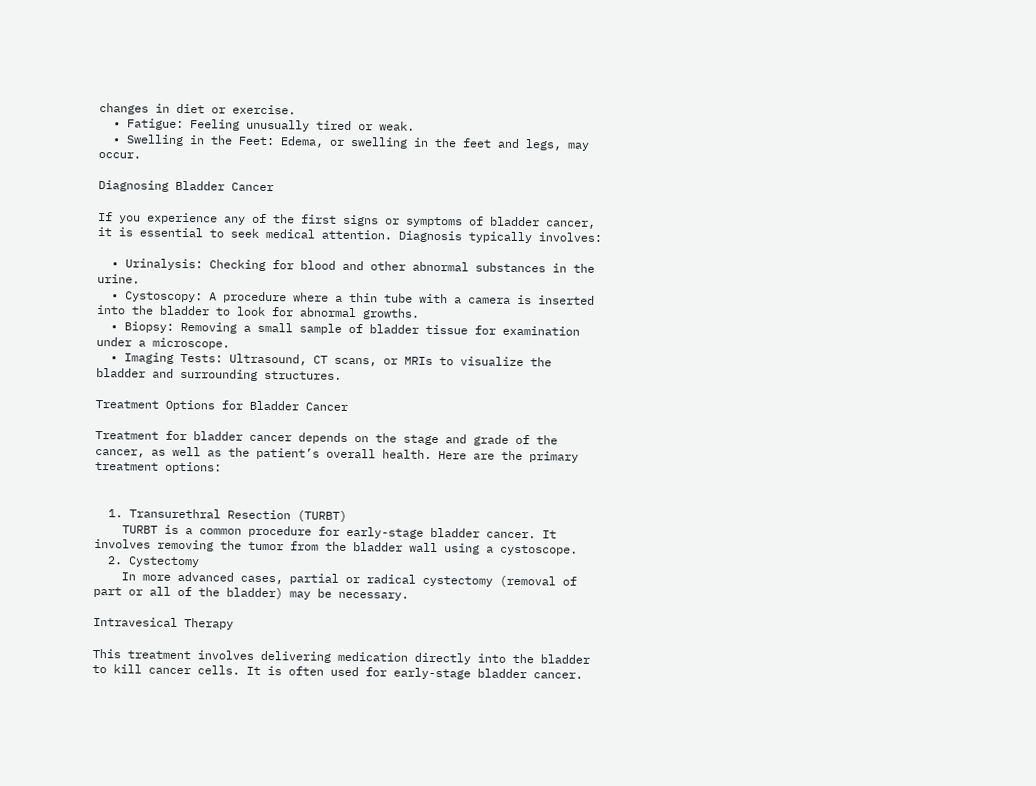changes in diet or exercise.
  • Fatigue: Feeling unusually tired or weak.
  • Swelling in the Feet: Edema, or swelling in the feet and legs, may occur.

Diagnosing Bladder Cancer

If you experience any of the first signs or symptoms of bladder cancer, it is essential to seek medical attention. Diagnosis typically involves:

  • Urinalysis: Checking for blood and other abnormal substances in the urine.
  • Cystoscopy: A procedure where a thin tube with a camera is inserted into the bladder to look for abnormal growths.
  • Biopsy: Removing a small sample of bladder tissue for examination under a microscope.
  • Imaging Tests: Ultrasound, CT scans, or MRIs to visualize the bladder and surrounding structures.

Treatment Options for Bladder Cancer

Treatment for bladder cancer depends on the stage and grade of the cancer, as well as the patient’s overall health. Here are the primary treatment options:


  1. Transurethral Resection (TURBT)
    TURBT is a common procedure for early-stage bladder cancer. It involves removing the tumor from the bladder wall using a cystoscope.
  2. Cystectomy
    In more advanced cases, partial or radical cystectomy (removal of part or all of the bladder) may be necessary.

Intravesical Therapy

This treatment involves delivering medication directly into the bladder to kill cancer cells. It is often used for early-stage bladder cancer.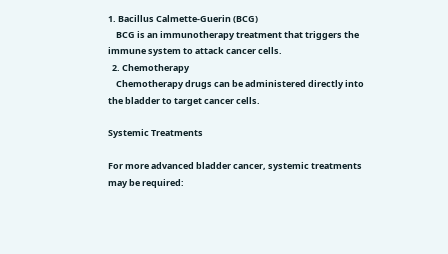1. Bacillus Calmette-Guerin (BCG)
    BCG is an immunotherapy treatment that triggers the immune system to attack cancer cells.
  2. Chemotherapy
    Chemotherapy drugs can be administered directly into the bladder to target cancer cells.

Systemic Treatments

For more advanced bladder cancer, systemic treatments may be required: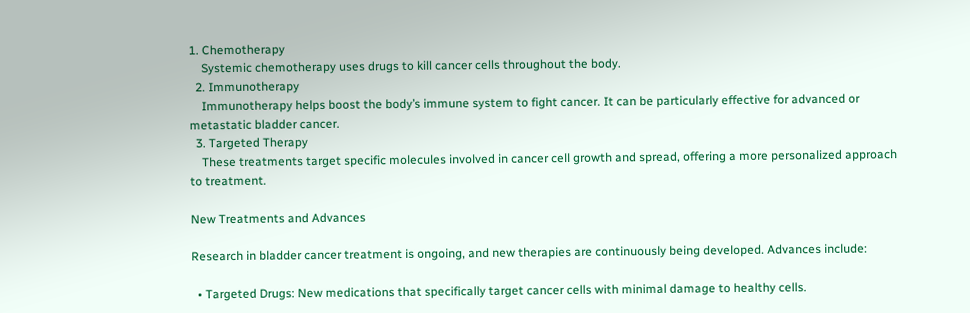1. Chemotherapy
    Systemic chemotherapy uses drugs to kill cancer cells throughout the body.
  2. Immunotherapy
    Immunotherapy helps boost the body’s immune system to fight cancer. It can be particularly effective for advanced or metastatic bladder cancer.
  3. Targeted Therapy
    These treatments target specific molecules involved in cancer cell growth and spread, offering a more personalized approach to treatment.

New Treatments and Advances

Research in bladder cancer treatment is ongoing, and new therapies are continuously being developed. Advances include:

  • Targeted Drugs: New medications that specifically target cancer cells with minimal damage to healthy cells.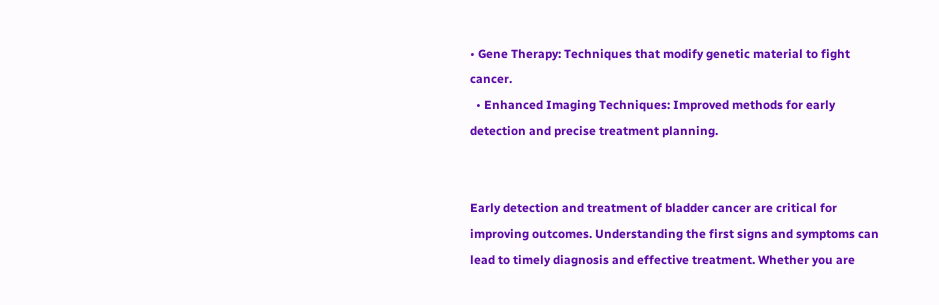• Gene Therapy: Techniques that modify genetic material to fight cancer.
  • Enhanced Imaging Techniques: Improved methods for early detection and precise treatment planning.


Early detection and treatment of bladder cancer are critical for improving outcomes. Understanding the first signs and symptoms can lead to timely diagnosis and effective treatment. Whether you are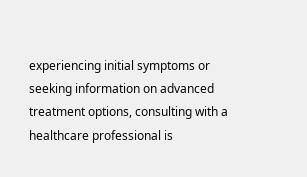experiencing initial symptoms or seeking information on advanced treatment options, consulting with a healthcare professional is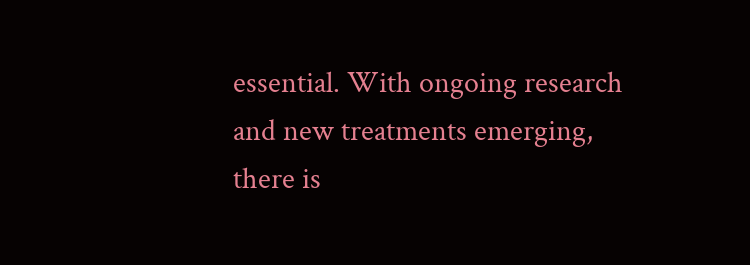essential. With ongoing research and new treatments emerging, there is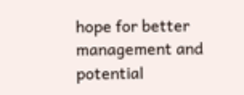hope for better management and potential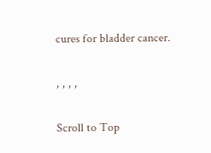cures for bladder cancer.

, , , ,

Scroll to Top